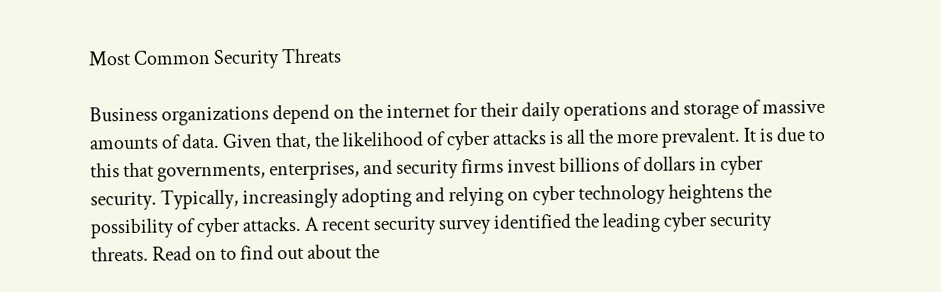Most Common Security Threats

Business organizations depend on the internet for their daily operations and storage of massive amounts of data. Given that, the likelihood of cyber attacks is all the more prevalent. It is due to this that governments, enterprises, and security firms invest billions of dollars in cyber security. Typically, increasingly adopting and relying on cyber technology heightens the possibility of cyber attacks. A recent security survey identified the leading cyber security threats. Read on to find out about the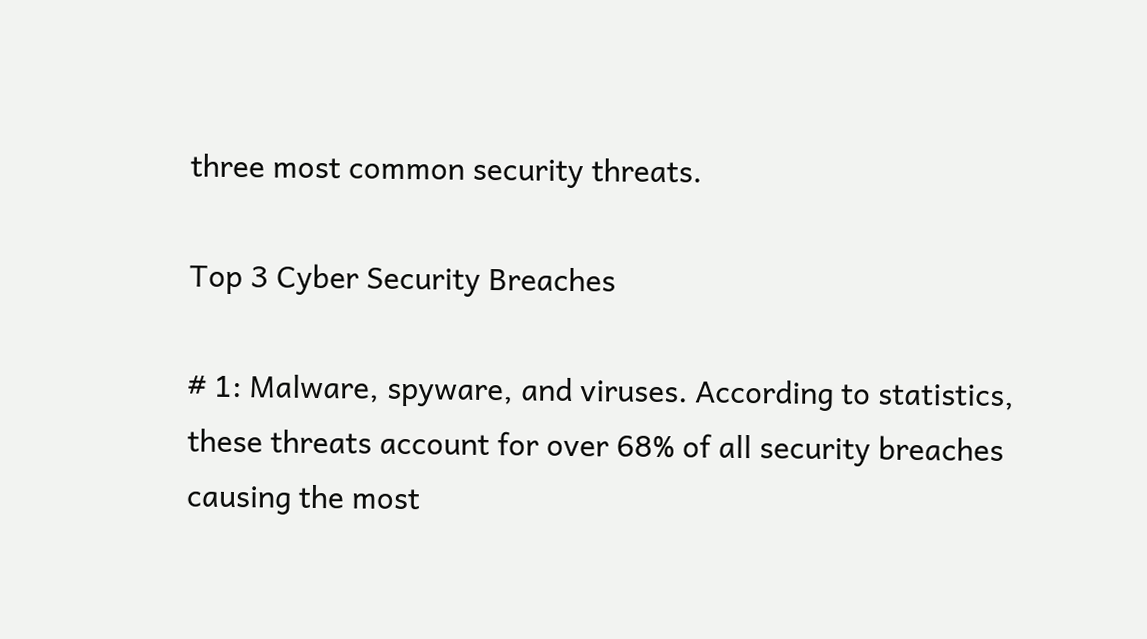three most common security threats.

Top 3 Cyber Security Breaches

# 1: Malware, spyware, and viruses. According to statistics, these threats account for over 68% of all security breaches causing the most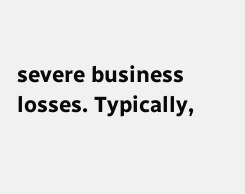severe business losses. Typically,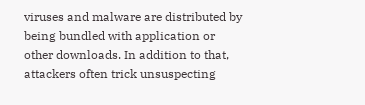viruses and malware are distributed by being bundled with application or other downloads. In addition to that, attackers often trick unsuspecting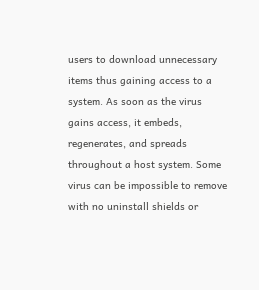users to download unnecessary items thus gaining access to a system. As soon as the virus gains access, it embeds, regenerates, and spreads throughout a host system. Some virus can be impossible to remove with no uninstall shields or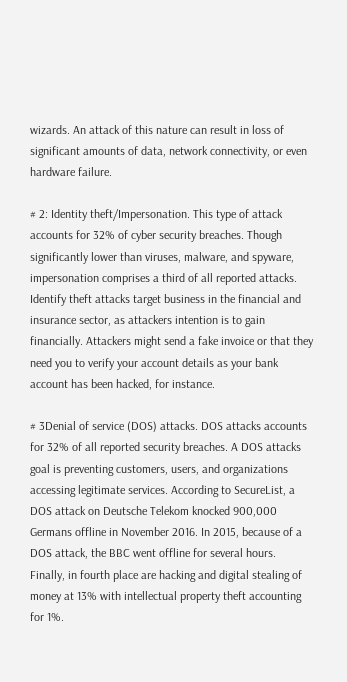wizards. An attack of this nature can result in loss of significant amounts of data, network connectivity, or even hardware failure.

# 2: Identity theft/Impersonation. This type of attack accounts for 32% of cyber security breaches. Though significantly lower than viruses, malware, and spyware, impersonation comprises a third of all reported attacks. Identify theft attacks target business in the financial and insurance sector, as attackers intention is to gain financially. Attackers might send a fake invoice or that they need you to verify your account details as your bank account has been hacked, for instance.

# 3Denial of service (DOS) attacks. DOS attacks accounts for 32% of all reported security breaches. A DOS attacks goal is preventing customers, users, and organizations accessing legitimate services. According to SecureList, a DOS attack on Deutsche Telekom knocked 900,000 Germans offline in November 2016. In 2015, because of a DOS attack, the BBC went offline for several hours. Finally, in fourth place are hacking and digital stealing of money at 13% with intellectual property theft accounting for 1%.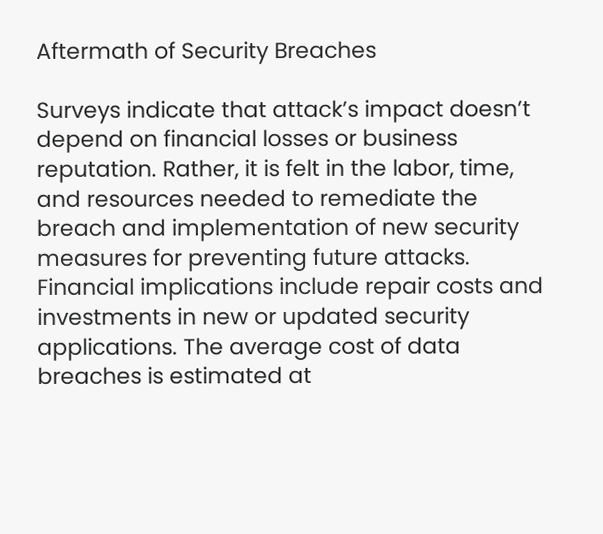Aftermath of Security Breaches

Surveys indicate that attack’s impact doesn’t depend on financial losses or business reputation. Rather, it is felt in the labor, time, and resources needed to remediate the breach and implementation of new security measures for preventing future attacks. Financial implications include repair costs and investments in new or updated security applications. The average cost of data breaches is estimated at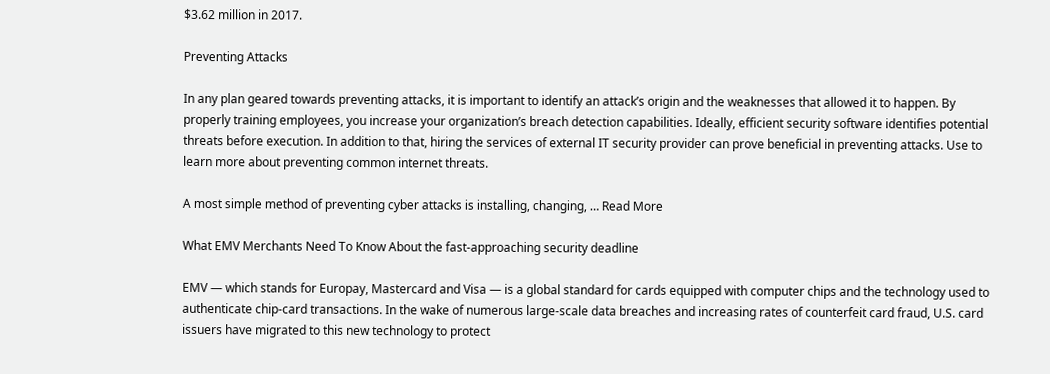$3.62 million in 2017.

Preventing Attacks

In any plan geared towards preventing attacks, it is important to identify an attack’s origin and the weaknesses that allowed it to happen. By properly training employees, you increase your organization’s breach detection capabilities. Ideally, efficient security software identifies potential threats before execution. In addition to that, hiring the services of external IT security provider can prove beneficial in preventing attacks. Use to learn more about preventing common internet threats.

A most simple method of preventing cyber attacks is installing, changing, … Read More

What EMV Merchants Need To Know About the fast-approaching security deadline

EMV — which stands for Europay, Mastercard and Visa — is a global standard for cards equipped with computer chips and the technology used to authenticate chip-card transactions. In the wake of numerous large-scale data breaches and increasing rates of counterfeit card fraud, U.S. card issuers have migrated to this new technology to protect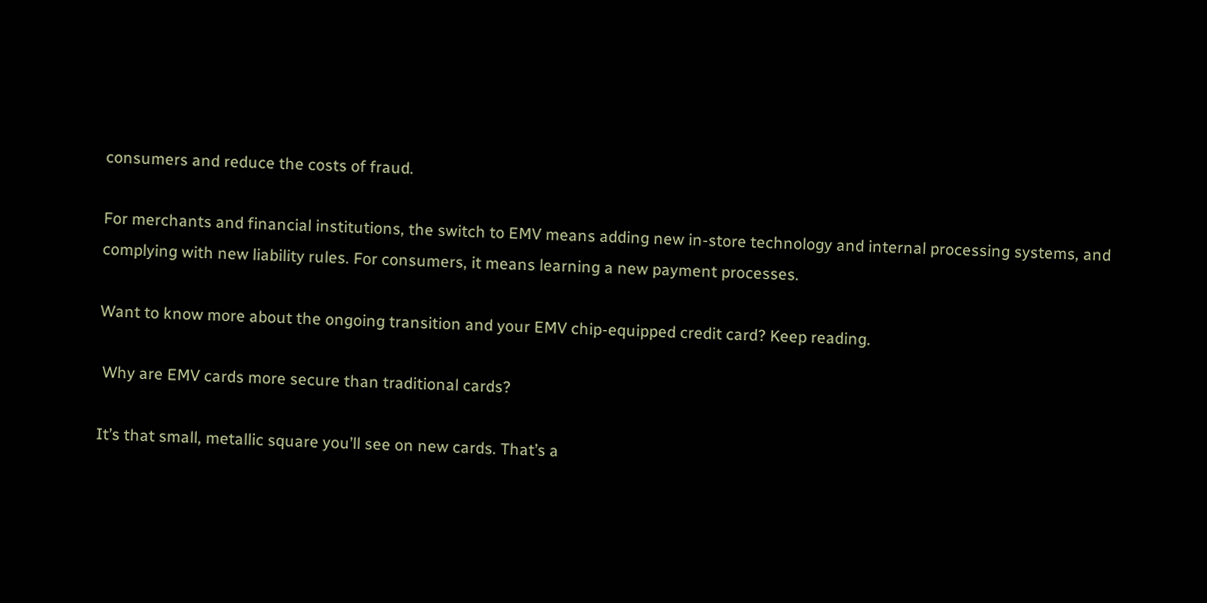consumers and reduce the costs of fraud.

For merchants and financial institutions, the switch to EMV means adding new in-store technology and internal processing systems, and complying with new liability rules. For consumers, it means learning a new payment processes.

Want to know more about the ongoing transition and your EMV chip-equipped credit card? Keep reading.

 Why are EMV cards more secure than traditional cards?

It’s that small, metallic square you’ll see on new cards. That’s a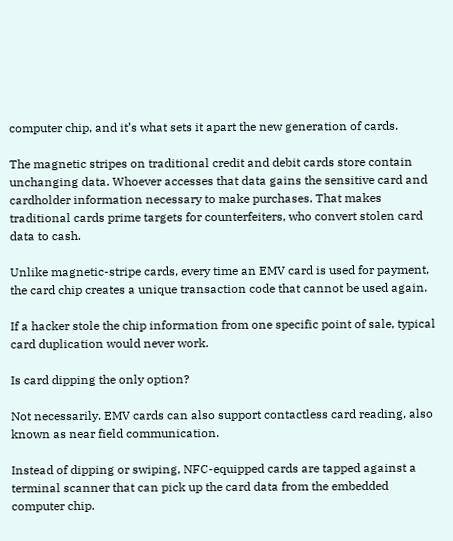computer chip, and it’s what sets it apart the new generation of cards.

The magnetic stripes on traditional credit and debit cards store contain unchanging data. Whoever accesses that data gains the sensitive card and cardholder information necessary to make purchases. That makes traditional cards prime targets for counterfeiters, who convert stolen card data to cash.

Unlike magnetic-stripe cards, every time an EMV card is used for payment, the card chip creates a unique transaction code that cannot be used again.

If a hacker stole the chip information from one specific point of sale, typical card duplication would never work.

Is card dipping the only option?

Not necessarily. EMV cards can also support contactless card reading, also known as near field communication.

Instead of dipping or swiping, NFC-equipped cards are tapped against a terminal scanner that can pick up the card data from the embedded computer chip.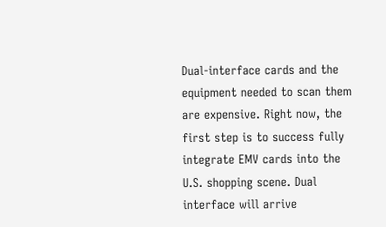Dual-interface cards and the equipment needed to scan them are expensive. Right now, the first step is to success fully integrate EMV cards into the U.S. shopping scene. Dual interface will arrive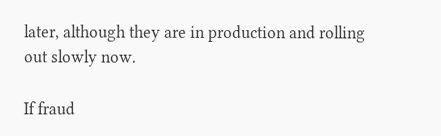later, although they are in production and rolling out slowly now.

If fraud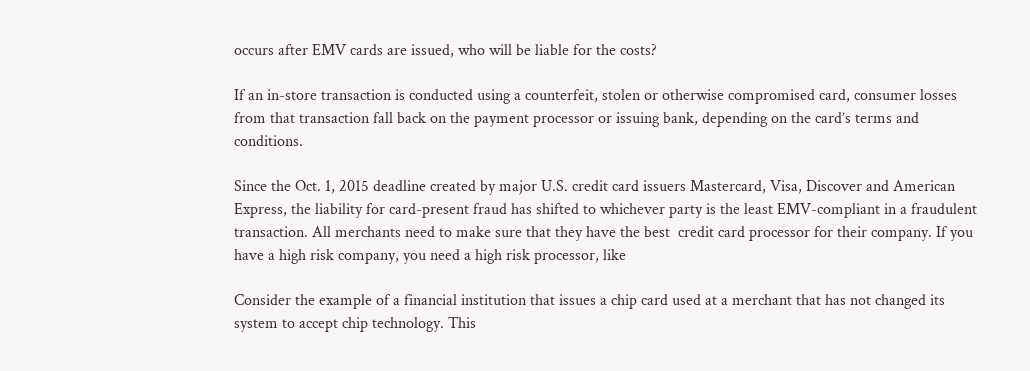occurs after EMV cards are issued, who will be liable for the costs?

If an in-store transaction is conducted using a counterfeit, stolen or otherwise compromised card, consumer losses from that transaction fall back on the payment processor or issuing bank, depending on the card’s terms and conditions.

Since the Oct. 1, 2015 deadline created by major U.S. credit card issuers Mastercard, Visa, Discover and American Express, the liability for card-present fraud has shifted to whichever party is the least EMV-compliant in a fraudulent transaction. All merchants need to make sure that they have the best  credit card processor for their company. If you have a high risk company, you need a high risk processor, like

Consider the example of a financial institution that issues a chip card used at a merchant that has not changed its system to accept chip technology. This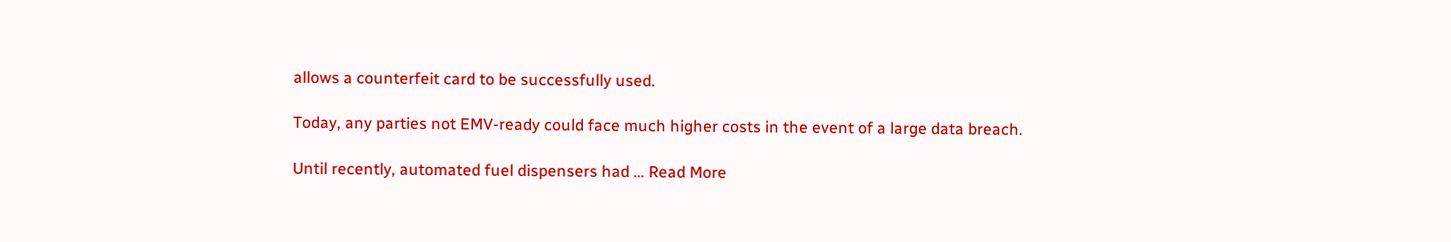allows a counterfeit card to be successfully used.

Today, any parties not EMV-ready could face much higher costs in the event of a large data breach.

Until recently, automated fuel dispensers had … Read More